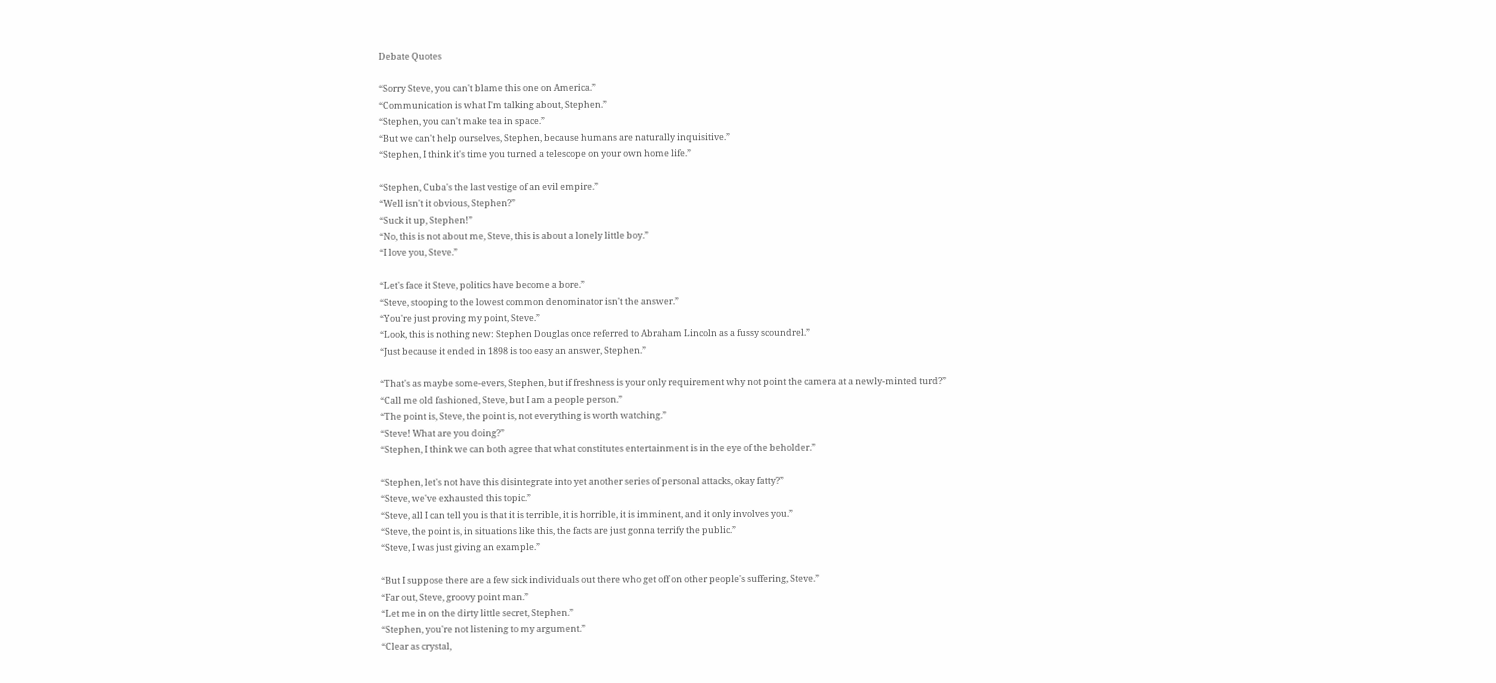Debate Quotes

“Sorry Steve, you can't blame this one on America.”
“Communication is what I'm talking about, Stephen.”
“Stephen, you can't make tea in space.”
“But we can't help ourselves, Stephen, because humans are naturally inquisitive.”
“Stephen, I think it's time you turned a telescope on your own home life.”

“Stephen, Cuba's the last vestige of an evil empire.”
“Well isn't it obvious, Stephen?”
“Suck it up, Stephen!”
“No, this is not about me, Steve, this is about a lonely little boy.”
“I love you, Steve.”

“Let's face it Steve, politics have become a bore.”
“Steve, stooping to the lowest common denominator isn't the answer.”
“You're just proving my point, Steve.”
“Look, this is nothing new: Stephen Douglas once referred to Abraham Lincoln as a fussy scoundrel.”
“Just because it ended in 1898 is too easy an answer, Stephen.”

“That's as maybe some-evers, Stephen, but if freshness is your only requirement why not point the camera at a newly-minted turd?”
“Call me old fashioned, Steve, but I am a people person.”
“The point is, Steve, the point is, not everything is worth watching.”
“Steve! What are you doing?”
“Stephen, I think we can both agree that what constitutes entertainment is in the eye of the beholder.”

“Stephen, let's not have this disintegrate into yet another series of personal attacks, okay fatty?”
“Steve, we've exhausted this topic.”
“Steve, all I can tell you is that it is terrible, it is horrible, it is imminent, and it only involves you.”
“Steve, the point is, in situations like this, the facts are just gonna terrify the public.”
“Steve, I was just giving an example.”

“But I suppose there are a few sick individuals out there who get off on other people's suffering, Steve.”
“Far out, Steve, groovy point man.”
“Let me in on the dirty little secret, Stephen.”
“Stephen, you're not listening to my argument.”
“Clear as crystal,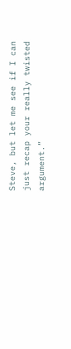Steve, but let me see if I can just recap your really twisted argument.”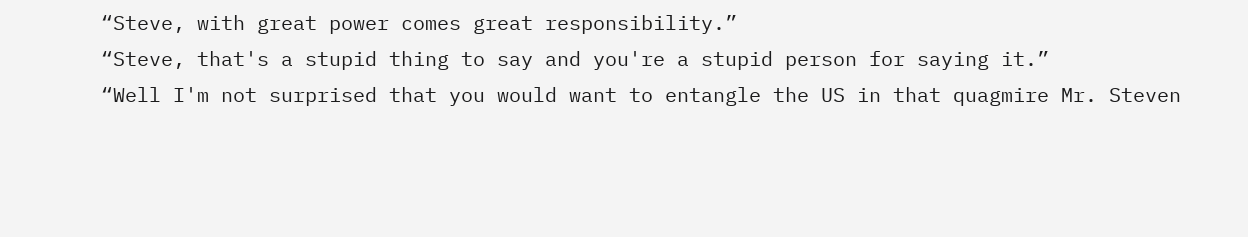“Steve, with great power comes great responsibility.”
“Steve, that's a stupid thing to say and you're a stupid person for saying it.”
“Well I'm not surprised that you would want to entangle the US in that quagmire Mr. Steven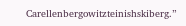Carellenbergowitzteinishskiberg.”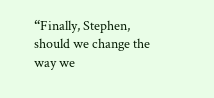“Finally, Stephen, should we change the way we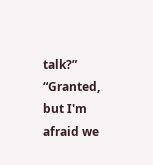talk?”
“Granted, but I'm afraid we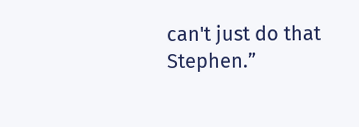can't just do that Stephen.”